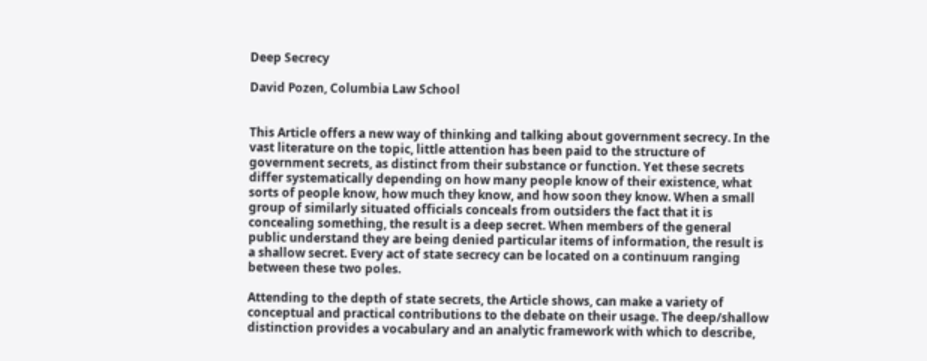Deep Secrecy

David Pozen, Columbia Law School


This Article offers a new way of thinking and talking about government secrecy. In the vast literature on the topic, little attention has been paid to the structure of government secrets, as distinct from their substance or function. Yet these secrets differ systematically depending on how many people know of their existence, what sorts of people know, how much they know, and how soon they know. When a small group of similarly situated officials conceals from outsiders the fact that it is concealing something, the result is a deep secret. When members of the general public understand they are being denied particular items of information, the result is a shallow secret. Every act of state secrecy can be located on a continuum ranging between these two poles.

Attending to the depth of state secrets, the Article shows, can make a variety of conceptual and practical contributions to the debate on their usage. The deep/shallow distinction provides a vocabulary and an analytic framework with which to describe,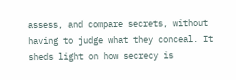assess, and compare secrets, without having to judge what they conceal. It sheds light on how secrecy is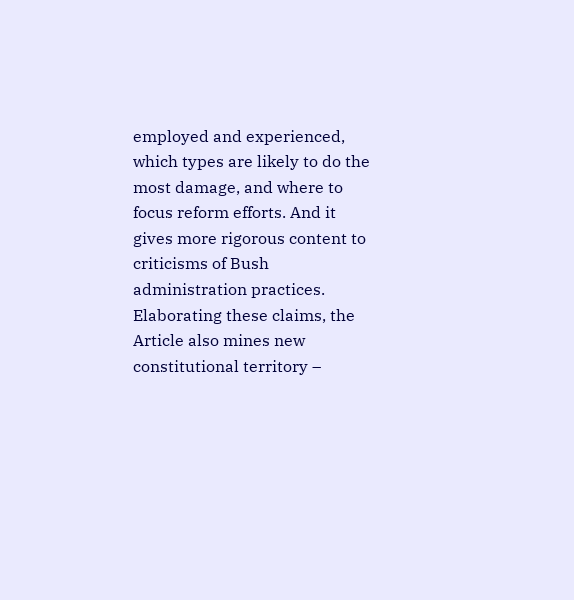employed and experienced, which types are likely to do the most damage, and where to focus reform efforts. And it gives more rigorous content to criticisms of Bush administration practices. Elaborating these claims, the Article also mines new constitutional territory –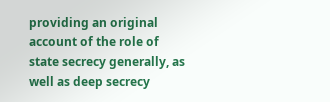providing an original account of the role of state secrecy generally, as well as deep secrecy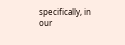specifically, in our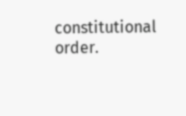constitutional order.